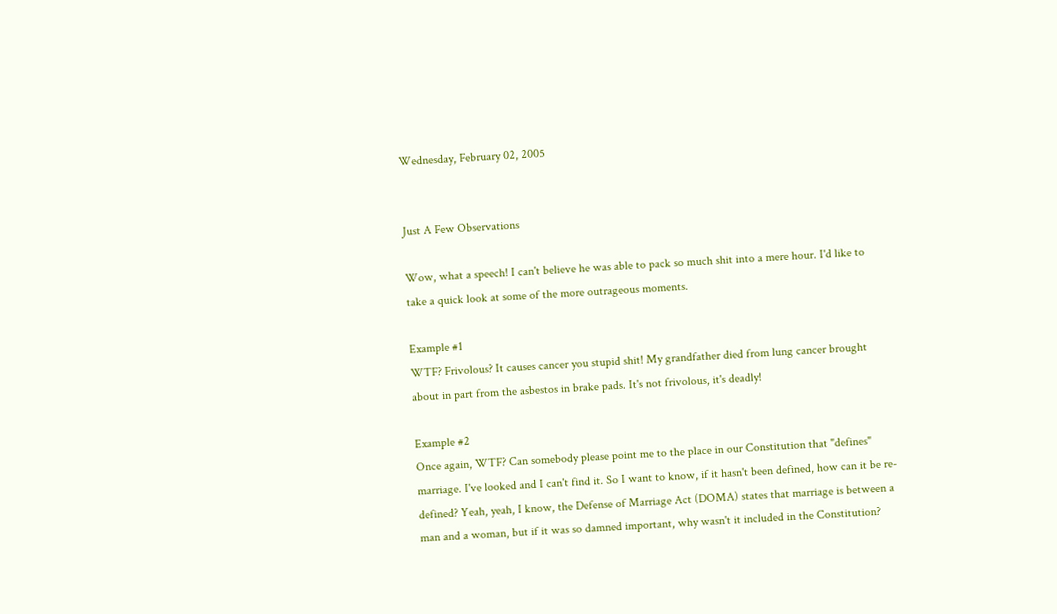Wednesday, February 02, 2005


Just A Few Observations

Wow, what a speech! I can't believe he was able to pack so much shit into a mere hour. I'd like to take a quick look at some of the more outrageous moments.

Example #1
WTF? Frivolous? It causes cancer you stupid shit! My grandfather died from lung cancer brought about in part from the asbestos in brake pads. It's not frivolous, it's deadly!

Example #2
Once again, WTF? Can somebody please point me to the place in our Constitution that "defines" marriage. I've looked and I can't find it. So I want to know, if it hasn't been defined, how can it be re-defined? Yeah, yeah, I know, the Defense of Marriage Act (DOMA) states that marriage is between a man and a woman, but if it was so damned important, why wasn't it included in the Constitution?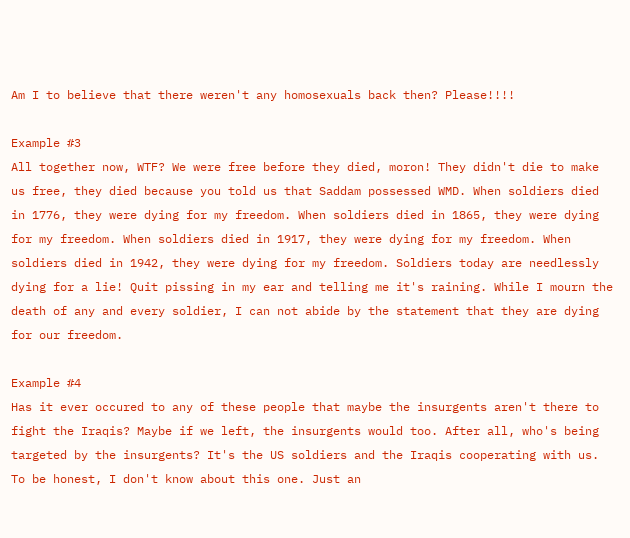Am I to believe that there weren't any homosexuals back then? Please!!!!

Example #3
All together now, WTF? We were free before they died, moron! They didn't die to make us free, they died because you told us that Saddam possessed WMD. When soldiers died in 1776, they were dying for my freedom. When soldiers died in 1865, they were dying for my freedom. When soldiers died in 1917, they were dying for my freedom. When soldiers died in 1942, they were dying for my freedom. Soldiers today are needlessly dying for a lie! Quit pissing in my ear and telling me it's raining. While I mourn the death of any and every soldier, I can not abide by the statement that they are dying for our freedom.

Example #4
Has it ever occured to any of these people that maybe the insurgents aren't there to fight the Iraqis? Maybe if we left, the insurgents would too. After all, who's being targeted by the insurgents? It's the US soldiers and the Iraqis cooperating with us. To be honest, I don't know about this one. Just an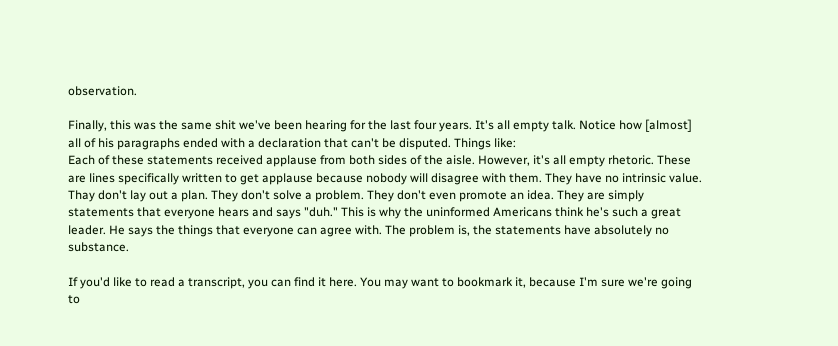observation.

Finally, this was the same shit we've been hearing for the last four years. It's all empty talk. Notice how [almost] all of his paragraphs ended with a declaration that can't be disputed. Things like:
Each of these statements received applause from both sides of the aisle. However, it's all empty rhetoric. These are lines specifically written to get applause because nobody will disagree with them. They have no intrinsic value. Thay don't lay out a plan. They don't solve a problem. They don't even promote an idea. They are simply statements that everyone hears and says "duh." This is why the uninformed Americans think he's such a great leader. He says the things that everyone can agree with. The problem is, the statements have absolutely no substance.

If you'd like to read a transcript, you can find it here. You may want to bookmark it, because I'm sure we're going to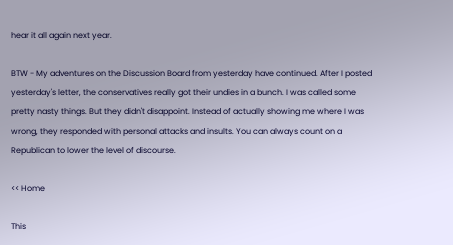hear it all again next year.

BTW - My adventures on the Discussion Board from yesterday have continued. After I posted yesterday's letter, the conservatives really got their undies in a bunch. I was called some pretty nasty things. But they didn't disappoint. Instead of actually showing me where I was wrong, they responded with personal attacks and insults. You can always count on a Republican to lower the level of discourse.

<< Home

This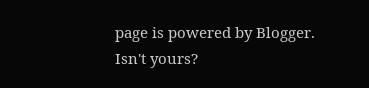page is powered by Blogger. Isn't yours?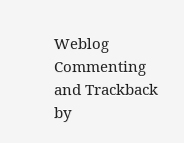Weblog Commenting and Trackback by